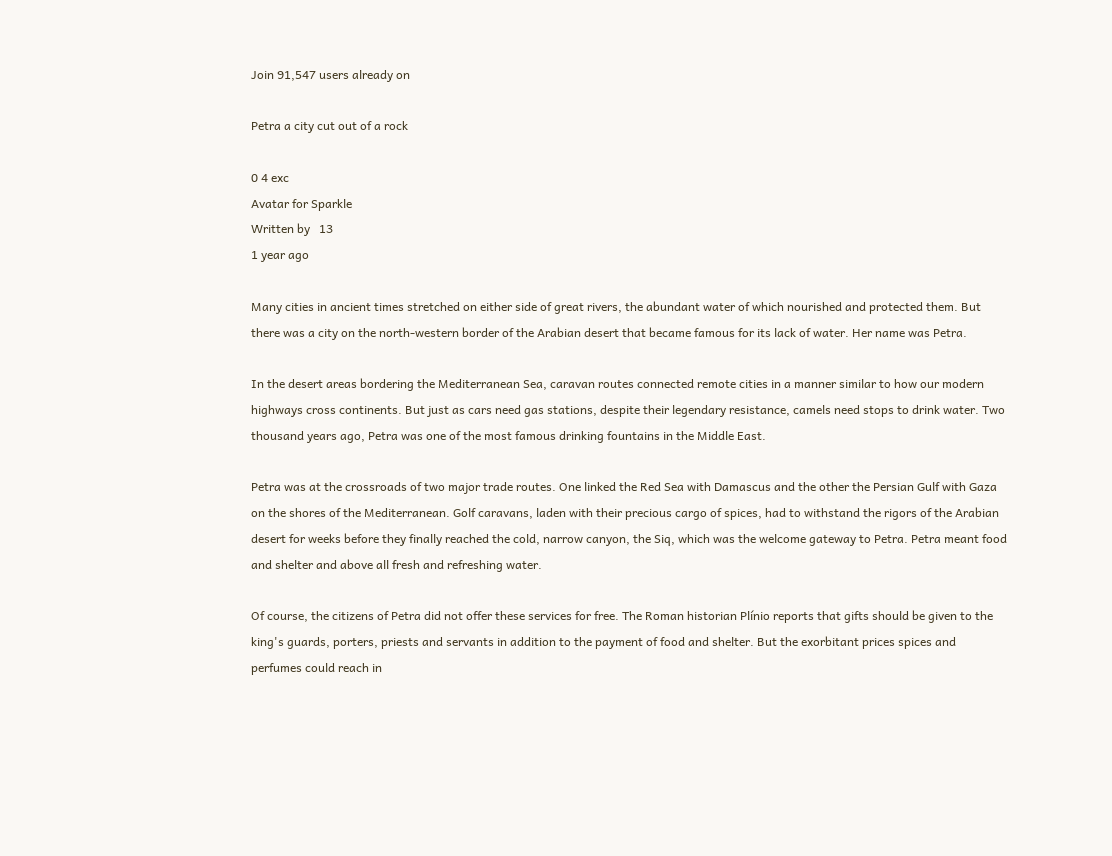Join 91,547 users already on

Petra a city cut out of a rock

0 4 exc
Avatar for Sparkle
Written by   13
1 year ago

Many cities in ancient times stretched on either side of great rivers, the abundant water of which nourished and protected them. But there was a city on the north-western border of the Arabian desert that became famous for its lack of water. Her name was Petra.

In the desert areas bordering the Mediterranean Sea, caravan routes connected remote cities in a manner similar to how our modern highways cross continents. But just as cars need gas stations, despite their legendary resistance, camels need stops to drink water. Two thousand years ago, Petra was one of the most famous drinking fountains in the Middle East.

Petra was at the crossroads of two major trade routes. One linked the Red Sea with Damascus and the other the Persian Gulf with Gaza on the shores of the Mediterranean. Golf caravans, laden with their precious cargo of spices, had to withstand the rigors of the Arabian desert for weeks before they finally reached the cold, narrow canyon, the Siq, which was the welcome gateway to Petra. Petra meant food and shelter and above all fresh and refreshing water.

Of course, the citizens of Petra did not offer these services for free. The Roman historian Plínio reports that gifts should be given to the king's guards, porters, priests and servants in addition to the payment of food and shelter. But the exorbitant prices spices and perfumes could reach in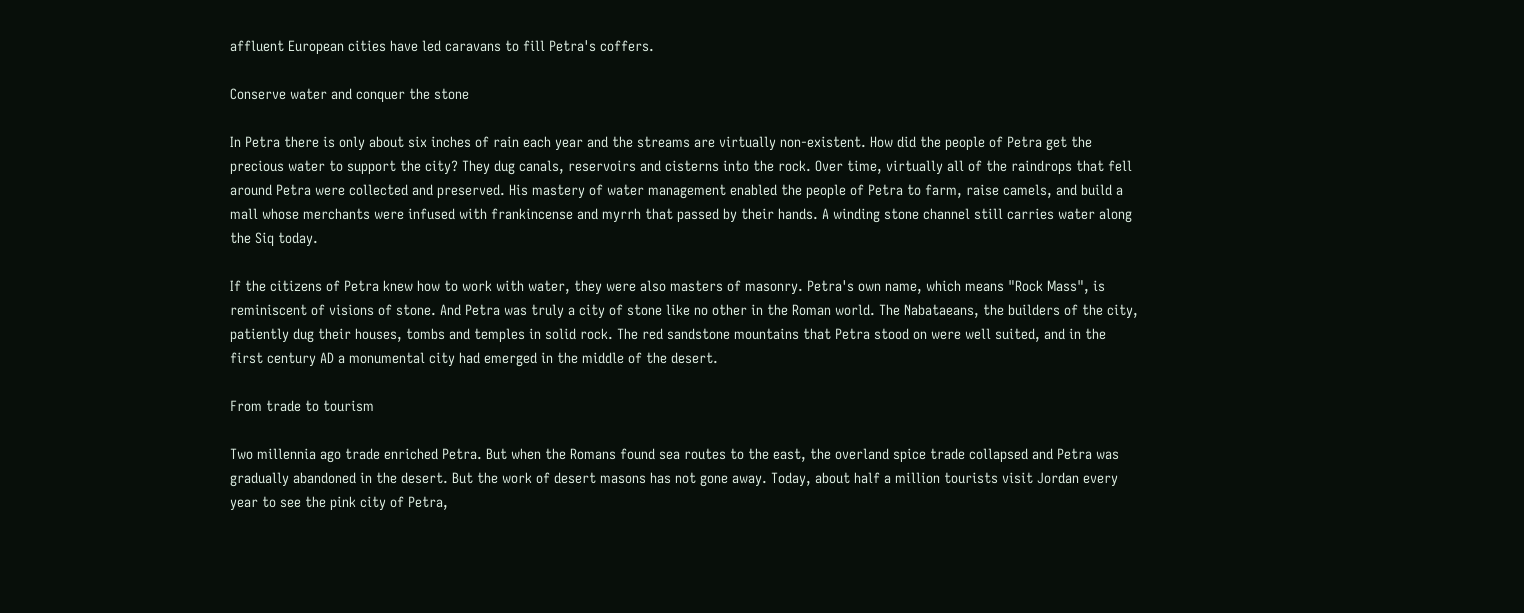affluent European cities have led caravans to fill Petra's coffers.

Conserve water and conquer the stone

In Petra there is only about six inches of rain each year and the streams are virtually non-existent. How did the people of Petra get the precious water to support the city? They dug canals, reservoirs and cisterns into the rock. Over time, virtually all of the raindrops that fell around Petra were collected and preserved. His mastery of water management enabled the people of Petra to farm, raise camels, and build a mall whose merchants were infused with frankincense and myrrh that passed by their hands. A winding stone channel still carries water along the Siq today.

If the citizens of Petra knew how to work with water, they were also masters of masonry. Petra's own name, which means "Rock Mass", is reminiscent of visions of stone. And Petra was truly a city of stone like no other in the Roman world. The Nabataeans, the builders of the city, patiently dug their houses, tombs and temples in solid rock. The red sandstone mountains that Petra stood on were well suited, and in the first century AD a monumental city had emerged in the middle of the desert.

From trade to tourism

Two millennia ago trade enriched Petra. But when the Romans found sea routes to the east, the overland spice trade collapsed and Petra was gradually abandoned in the desert. But the work of desert masons has not gone away. Today, about half a million tourists visit Jordan every year to see the pink city of Petra,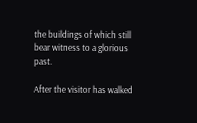the buildings of which still bear witness to a glorious past.

After the visitor has walked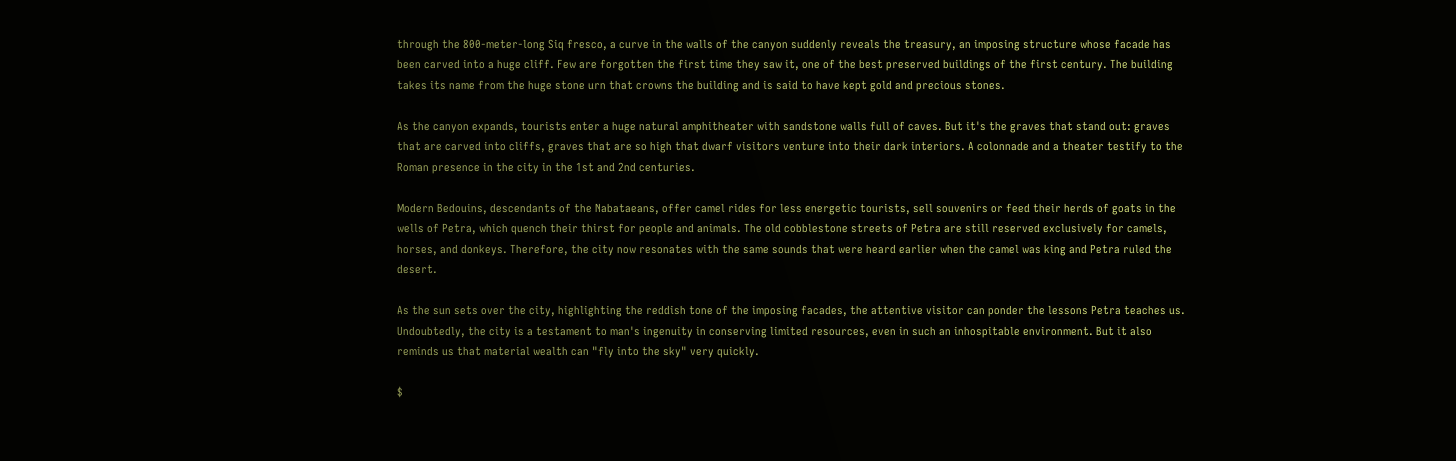through the 800-meter-long Siq fresco, a curve in the walls of the canyon suddenly reveals the treasury, an imposing structure whose facade has been carved into a huge cliff. Few are forgotten the first time they saw it, one of the best preserved buildings of the first century. The building takes its name from the huge stone urn that crowns the building and is said to have kept gold and precious stones.

As the canyon expands, tourists enter a huge natural amphitheater with sandstone walls full of caves. But it's the graves that stand out: graves that are carved into cliffs, graves that are so high that dwarf visitors venture into their dark interiors. A colonnade and a theater testify to the Roman presence in the city in the 1st and 2nd centuries.

Modern Bedouins, descendants of the Nabataeans, offer camel rides for less energetic tourists, sell souvenirs or feed their herds of goats in the wells of Petra, which quench their thirst for people and animals. The old cobblestone streets of Petra are still reserved exclusively for camels, horses, and donkeys. Therefore, the city now resonates with the same sounds that were heard earlier when the camel was king and Petra ruled the desert.

As the sun sets over the city, highlighting the reddish tone of the imposing facades, the attentive visitor can ponder the lessons Petra teaches us. Undoubtedly, the city is a testament to man's ingenuity in conserving limited resources, even in such an inhospitable environment. But it also reminds us that material wealth can "fly into the sky" very quickly.

$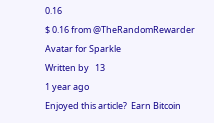0.16
$ 0.16 from @TheRandomRewarder
Avatar for Sparkle
Written by   13
1 year ago
Enjoyed this article?  Earn Bitcoin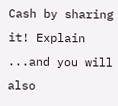Cash by sharing it! Explain
...and you will also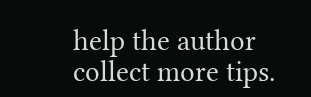help the author collect more tips.